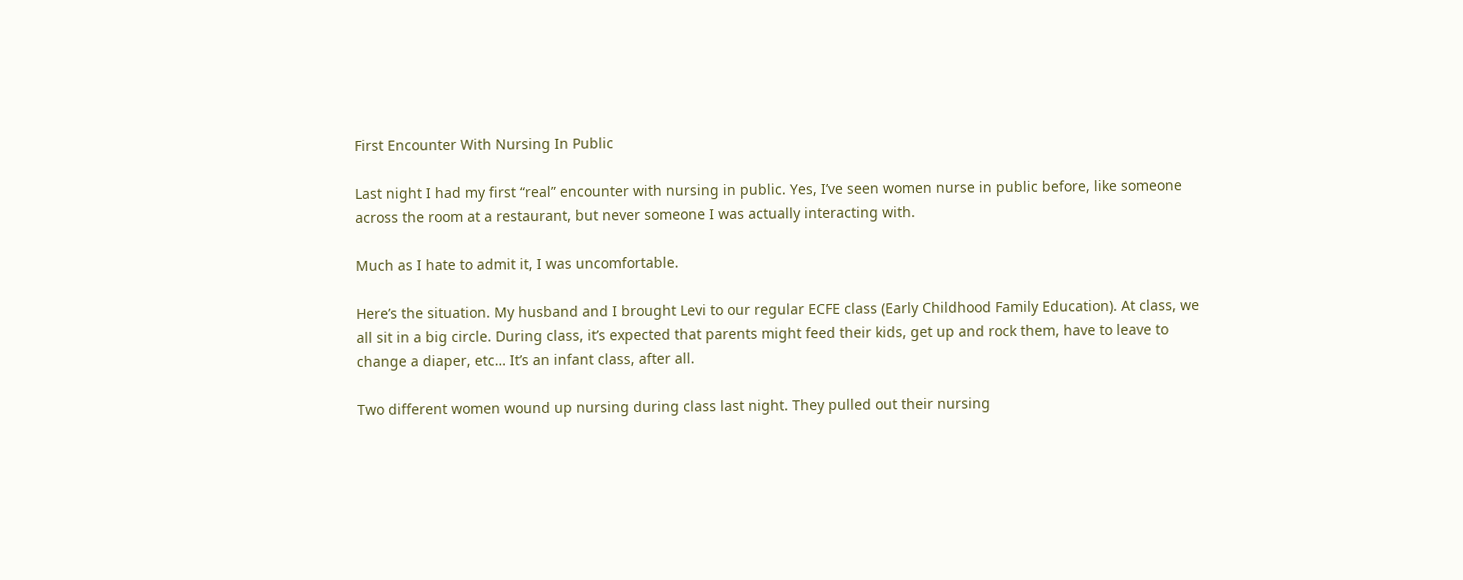First Encounter With Nursing In Public

Last night I had my first “real” encounter with nursing in public. Yes, I’ve seen women nurse in public before, like someone across the room at a restaurant, but never someone I was actually interacting with.

Much as I hate to admit it, I was uncomfortable.

Here’s the situation. My husband and I brought Levi to our regular ECFE class (Early Childhood Family Education). At class, we all sit in a big circle. During class, it’s expected that parents might feed their kids, get up and rock them, have to leave to change a diaper, etc… It’s an infant class, after all.

Two different women wound up nursing during class last night. They pulled out their nursing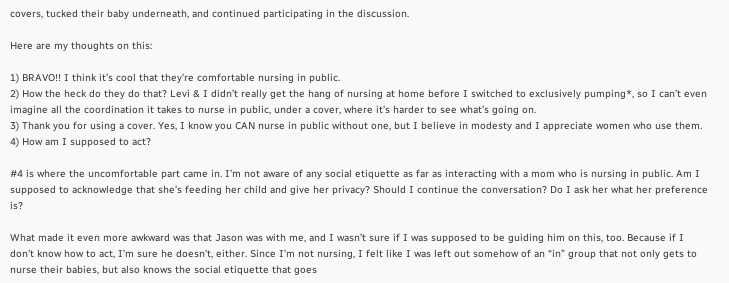covers, tucked their baby underneath, and continued participating in the discussion.

Here are my thoughts on this:

1) BRAVO!! I think it’s cool that they’re comfortable nursing in public.
2) How the heck do they do that? Levi & I didn’t really get the hang of nursing at home before I switched to exclusively pumping*, so I can’t even imagine all the coordination it takes to nurse in public, under a cover, where it’s harder to see what’s going on.
3) Thank you for using a cover. Yes, I know you CAN nurse in public without one, but I believe in modesty and I appreciate women who use them.
4) How am I supposed to act?

#4 is where the uncomfortable part came in. I’m not aware of any social etiquette as far as interacting with a mom who is nursing in public. Am I supposed to acknowledge that she’s feeding her child and give her privacy? Should I continue the conversation? Do I ask her what her preference is?

What made it even more awkward was that Jason was with me, and I wasn’t sure if I was supposed to be guiding him on this, too. Because if I don’t know how to act, I’m sure he doesn’t, either. Since I’m not nursing, I felt like I was left out somehow of an “in” group that not only gets to nurse their babies, but also knows the social etiquette that goes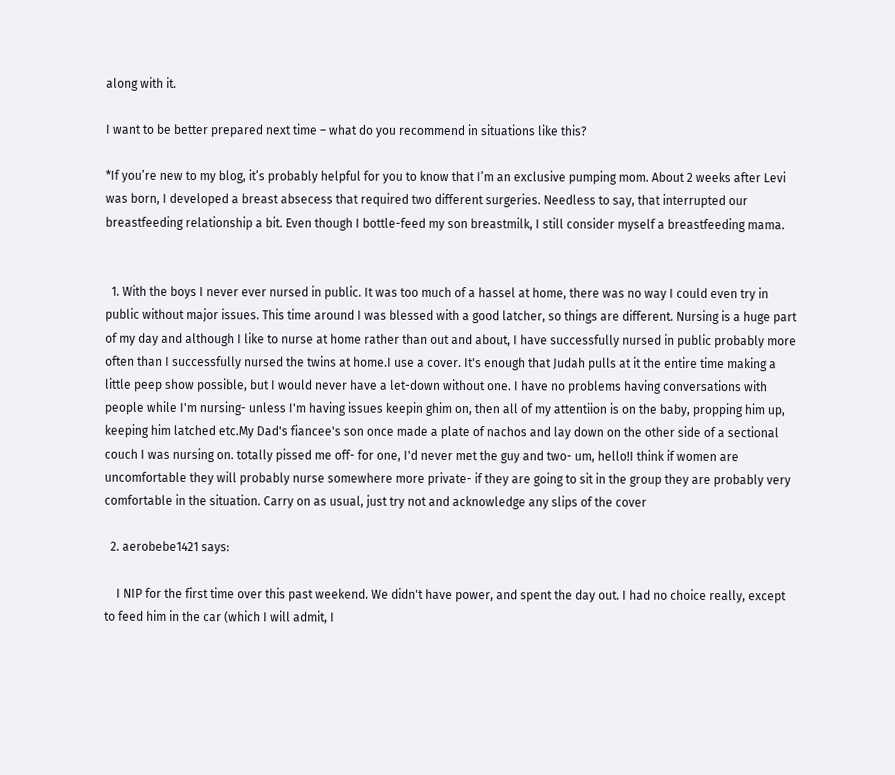along with it.

I want to be better prepared next time – what do you recommend in situations like this?

*If you’re new to my blog, it’s probably helpful for you to know that I’m an exclusive pumping mom. About 2 weeks after Levi was born, I developed a breast absecess that required two different surgeries. Needless to say, that interrupted our breastfeeding relationship a bit. Even though I bottle-feed my son breastmilk, I still consider myself a breastfeeding mama.


  1. With the boys I never ever nursed in public. It was too much of a hassel at home, there was no way I could even try in public without major issues. This time around I was blessed with a good latcher, so things are different. Nursing is a huge part of my day and although I like to nurse at home rather than out and about, I have successfully nursed in public probably more often than I successfully nursed the twins at home.I use a cover. It's enough that Judah pulls at it the entire time making a little peep show possible, but I would never have a let-down without one. I have no problems having conversations with people while I'm nursing- unless I'm having issues keepin ghim on, then all of my attentiion is on the baby, propping him up, keeping him latched etc.My Dad's fiancee's son once made a plate of nachos and lay down on the other side of a sectional couch I was nursing on. totally pissed me off- for one, I'd never met the guy and two- um, hello!I think if women are uncomfortable they will probably nurse somewhere more private- if they are going to sit in the group they are probably very comfortable in the situation. Carry on as usual, just try not and acknowledge any slips of the cover

  2. aerobebe1421 says:

    I NIP for the first time over this past weekend. We didn't have power, and spent the day out. I had no choice really, except to feed him in the car (which I will admit, I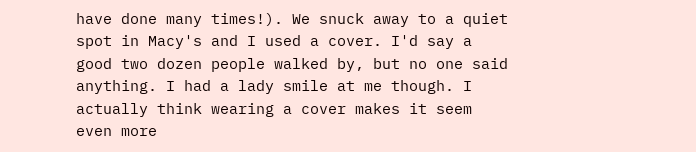have done many times!). We snuck away to a quiet spot in Macy's and I used a cover. I'd say a good two dozen people walked by, but no one said anything. I had a lady smile at me though. I actually think wearing a cover makes it seem even more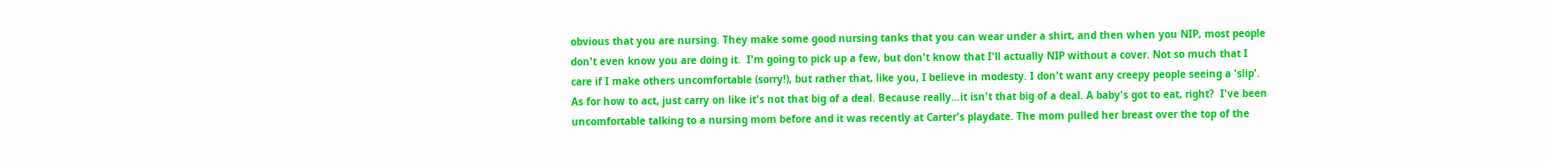obvious that you are nursing. They make some good nursing tanks that you can wear under a shirt, and then when you NIP, most people don't even know you are doing it.  I'm going to pick up a few, but don't know that I'll actually NIP without a cover. Not so much that I care if I make others uncomfortable (sorry!), but rather that, like you, I believe in modesty. I don't want any creepy people seeing a 'slip'. As for how to act, just carry on like it's not that big of a deal. Because really…it isn't that big of a deal. A baby's got to eat, right?  I've been uncomfortable talking to a nursing mom before and it was recently at Carter's playdate. The mom pulled her breast over the top of the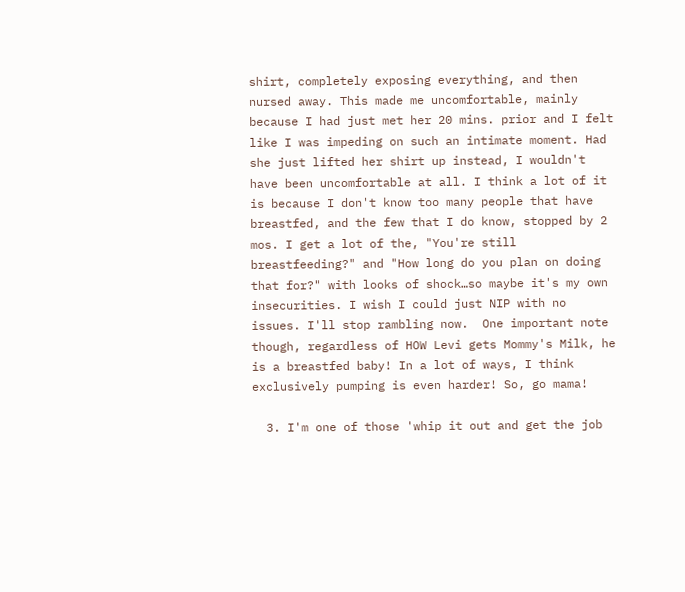shirt, completely exposing everything, and then nursed away. This made me uncomfortable, mainly because I had just met her 20 mins. prior and I felt like I was impeding on such an intimate moment. Had she just lifted her shirt up instead, I wouldn't have been uncomfortable at all. I think a lot of it is because I don't know too many people that have breastfed, and the few that I do know, stopped by 2 mos. I get a lot of the, "You're still breastfeeding?" and "How long do you plan on doing that for?" with looks of shock…so maybe it's my own insecurities. I wish I could just NIP with no issues. I'll stop rambling now.  One important note though, regardless of HOW Levi gets Mommy's Milk, he is a breastfed baby! In a lot of ways, I think exclusively pumping is even harder! So, go mama!

  3. I'm one of those 'whip it out and get the job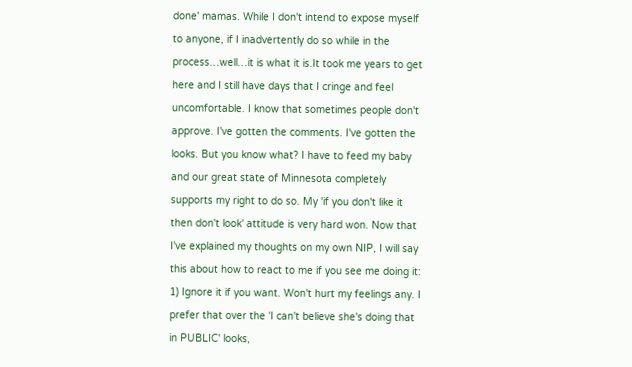done' mamas. While I don't intend to expose myself to anyone, if I inadvertently do so while in the process…well…it is what it is.It took me years to get here and I still have days that I cringe and feel uncomfortable. I know that sometimes people don't approve. I've gotten the comments. I've gotten the looks. But you know what? I have to feed my baby and our great state of Minnesota completely supports my right to do so. My 'if you don't like it then don't look' attitude is very hard won. Now that I've explained my thoughts on my own NIP, I will say this about how to react to me if you see me doing it: 1) Ignore it if you want. Won't hurt my feelings any. I prefer that over the 'I can't believe she's doing that in PUBLIC' looks,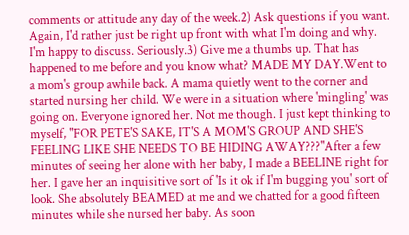comments or attitude any day of the week.2) Ask questions if you want. Again, I'd rather just be right up front with what I'm doing and why. I'm happy to discuss. Seriously.3) Give me a thumbs up. That has happened to me before and you know what? MADE MY DAY.Went to a mom's group awhile back. A mama quietly went to the corner and started nursing her child. We were in a situation where 'mingling' was going on. Everyone ignored her. Not me though. I just kept thinking to myself, "FOR PETE'S SAKE, IT'S A MOM'S GROUP AND SHE'S FEELING LIKE SHE NEEDS TO BE HIDING AWAY???"After a few minutes of seeing her alone with her baby, I made a BEELINE right for her. I gave her an inquisitive sort of 'Is it ok if I'm bugging you' sort of look. She absolutely BEAMED at me and we chatted for a good fifteen minutes while she nursed her baby. As soon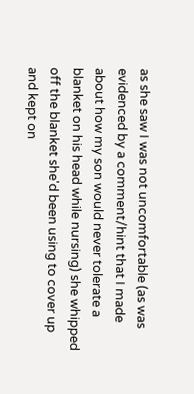as she saw I was not uncomfortable (as was evidenced by a comment/hint that I made about how my son would never tolerate a blanket on his head while nursing) she whipped off the blanket she'd been using to cover up and kept on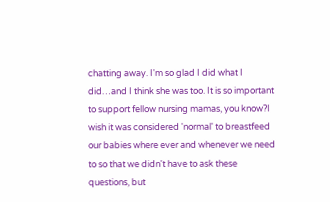chatting away. I'm so glad I did what I did…and I think she was too. It is so important to support fellow nursing mamas, you know?I wish it was considered 'normal' to breastfeed our babies where ever and whenever we need to so that we didn't have to ask these questions, but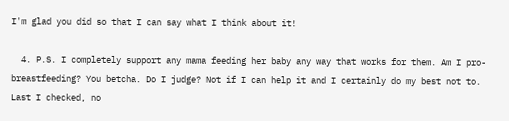I'm glad you did so that I can say what I think about it!

  4. P.S. I completely support any mama feeding her baby any way that works for them. Am I pro-breastfeeding? You betcha. Do I judge? Not if I can help it and I certainly do my best not to. Last I checked, no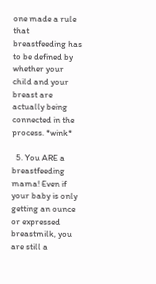one made a rule that breastfeeding has to be defined by whether your child and your breast are actually being connected in the process. *wink*

  5. You ARE a breastfeeding mama! Even if your baby is only getting an ounce or expressed breastmilk, you are still a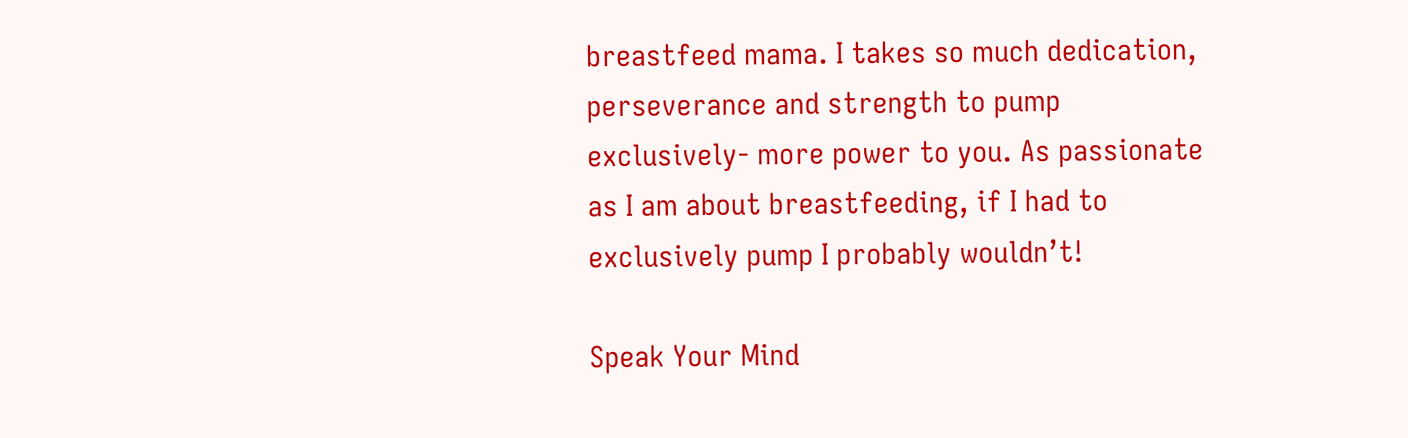breastfeed mama. I takes so much dedication, perseverance and strength to pump exclusively- more power to you. As passionate as I am about breastfeeding, if I had to exclusively pump I probably wouldn’t!

Speak Your Mind